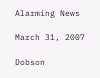Alarming News

March 31, 2007

Dobson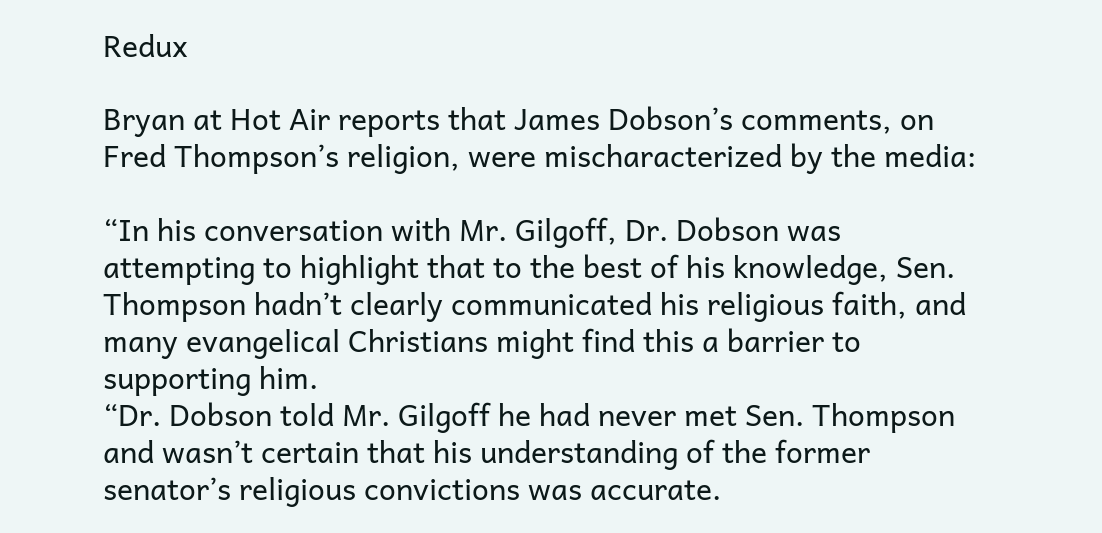Redux

Bryan at Hot Air reports that James Dobson’s comments, on Fred Thompson’s religion, were mischaracterized by the media:

“In his conversation with Mr. Gilgoff, Dr. Dobson was attempting to highlight that to the best of his knowledge, Sen. Thompson hadn’t clearly communicated his religious faith, and many evangelical Christians might find this a barrier to supporting him.
“Dr. Dobson told Mr. Gilgoff he had never met Sen. Thompson and wasn’t certain that his understanding of the former senator’s religious convictions was accurate.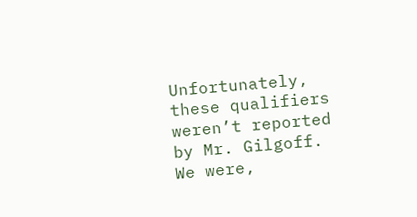Unfortunately, these qualifiers weren’t reported by Mr. Gilgoff. We were,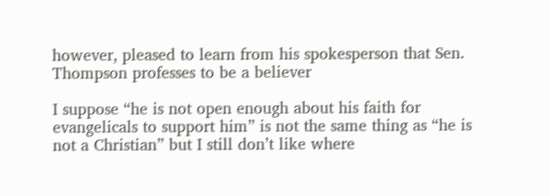however, pleased to learn from his spokesperson that Sen. Thompson professes to be a believer

I suppose “he is not open enough about his faith for evangelicals to support him” is not the same thing as “he is not a Christian” but I still don’t like where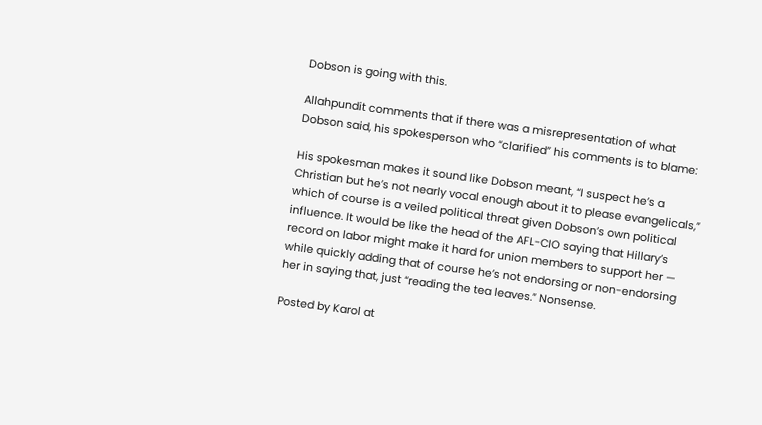Dobson is going with this.

Allahpundit comments that if there was a misrepresentation of what Dobson said, his spokesperson who “clarified” his comments is to blame:

His spokesman makes it sound like Dobson meant, “I suspect he’s a Christian but he’s not nearly vocal enough about it to please evangelicals,” which of course is a veiled political threat given Dobson’s own political influence. It would be like the head of the AFL-CIO saying that Hillary’s record on labor might make it hard for union members to support her — while quickly adding that of course he’s not endorsing or non-endorsing her in saying that, just “reading the tea leaves.” Nonsense.

Posted by Karol at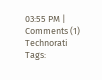03:55 PM | Comments (1)
Technorati Tags: